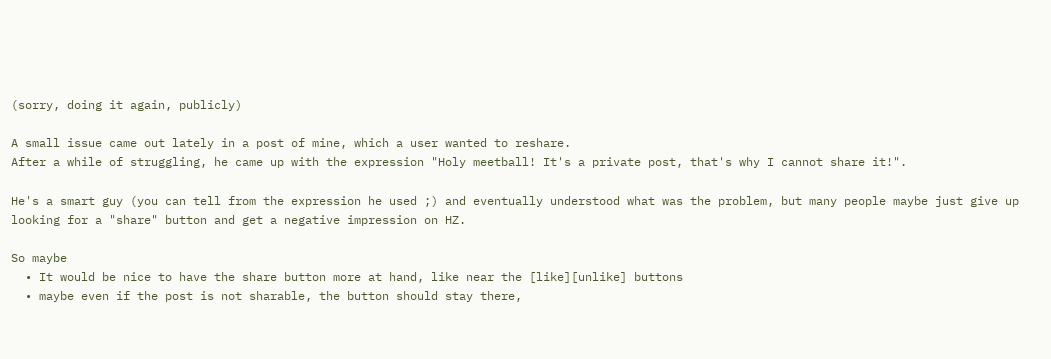(sorry, doing it again, publicly)

A small issue came out lately in a post of mine, which a user wanted to reshare.
After a while of struggling, he came up with the expression "Holy meetball! It's a private post, that's why I cannot share it!".

He's a smart guy (you can tell from the expression he used ;) and eventually understood what was the problem, but many people maybe just give up looking for a "share" button and get a negative impression on HZ.

So maybe
  • It would be nice to have the share button more at hand, like near the [like][unlike] buttons
  • maybe even if the post is not sharable, the button should stay there,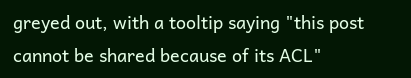greyed out, with a tooltip saying "this post cannot be shared because of its ACL"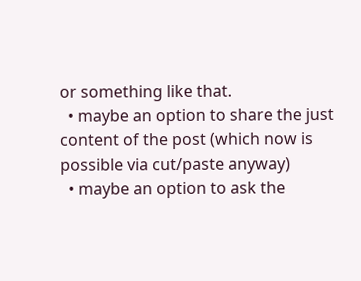or something like that.
  • maybe an option to share the just content of the post (which now is possible via cut/paste anyway)
  • maybe an option to ask the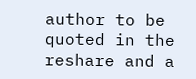author to be quoted in the reshare and a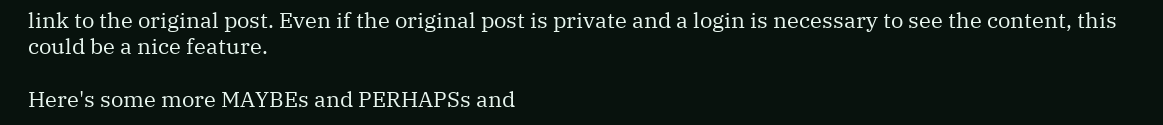link to the original post. Even if the original post is private and a login is necessary to see the content, this could be a nice feature.

Here's some more MAYBEs and PERHAPSs and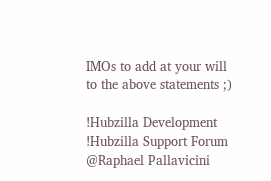IMOs to add at your will to the above statements ;)

!Hubzilla Development !Hubzilla Support Forum @Raphael Pallavicini